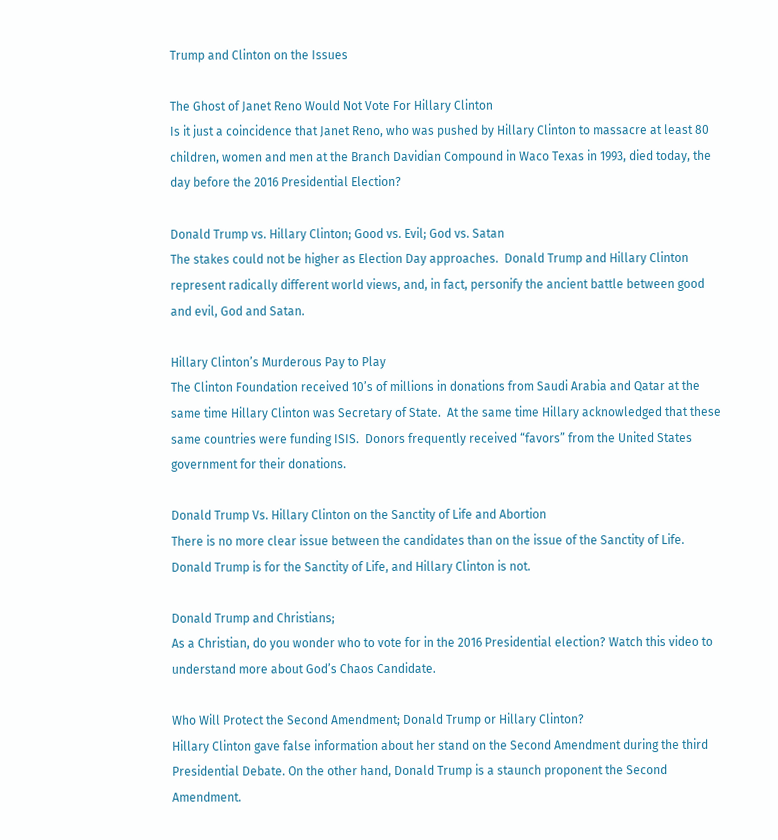Trump and Clinton on the Issues

The Ghost of Janet Reno Would Not Vote For Hillary Clinton
Is it just a coincidence that Janet Reno, who was pushed by Hillary Clinton to massacre at least 80 children, women and men at the Branch Davidian Compound in Waco Texas in 1993, died today, the day before the 2016 Presidential Election?

Donald Trump vs. Hillary Clinton; Good vs. Evil; God vs. Satan
The stakes could not be higher as Election Day approaches.  Donald Trump and Hillary Clinton represent radically different world views, and, in fact, personify the ancient battle between good and evil, God and Satan.

Hillary Clinton’s Murderous Pay to Play
The Clinton Foundation received 10’s of millions in donations from Saudi Arabia and Qatar at the same time Hillary Clinton was Secretary of State.  At the same time Hillary acknowledged that these same countries were funding ISIS.  Donors frequently received “favors” from the United States government for their donations.

Donald Trump Vs. Hillary Clinton on the Sanctity of Life and Abortion
There is no more clear issue between the candidates than on the issue of the Sanctity of Life.  Donald Trump is for the Sanctity of Life, and Hillary Clinton is not.

Donald Trump and Christians;
As a Christian, do you wonder who to vote for in the 2016 Presidential election? Watch this video to understand more about God’s Chaos Candidate.

Who Will Protect the Second Amendment; Donald Trump or Hillary Clinton?
Hillary Clinton gave false information about her stand on the Second Amendment during the third Presidential Debate. On the other hand, Donald Trump is a staunch proponent the Second Amendment.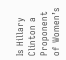Is Hillary Clinton a Proponent of Women’s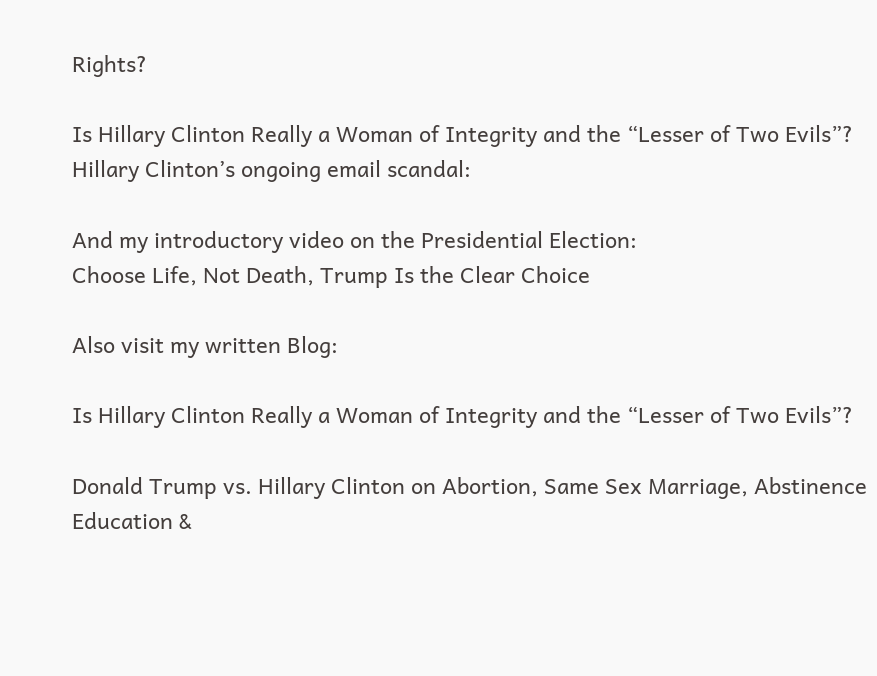Rights?

Is Hillary Clinton Really a Woman of Integrity and the “Lesser of Two Evils”?
Hillary Clinton’s ongoing email scandal:

And my introductory video on the Presidential Election:
Choose Life, Not Death, Trump Is the Clear Choice

Also visit my written Blog:

Is Hillary Clinton Really a Woman of Integrity and the “Lesser of Two Evils”?

Donald Trump vs. Hillary Clinton on Abortion, Same Sex Marriage, Abstinence Education &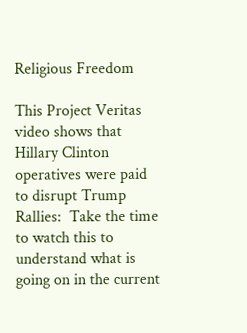Religious Freedom

This Project Veritas video shows that Hillary Clinton operatives were paid to disrupt Trump Rallies:  Take the time to watch this to understand what is going on in the current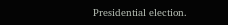Presidential election.